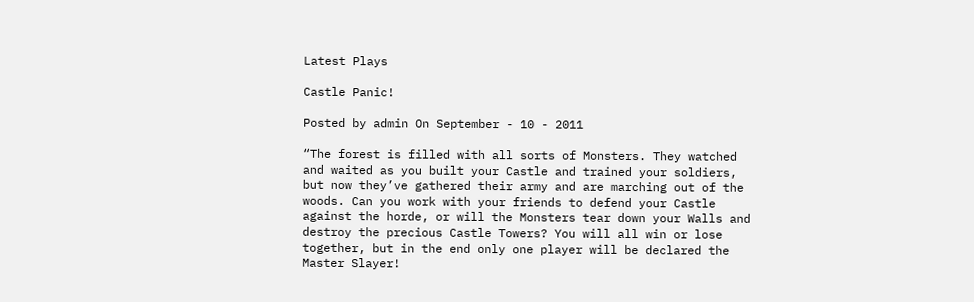Latest Plays

Castle Panic!

Posted by admin On September - 10 - 2011

“The forest is filled with all sorts of Monsters. They watched and waited as you built your Castle and trained your soldiers, but now they’ve gathered their army and are marching out of the woods. Can you work with your friends to defend your Castle against the horde, or will the Monsters tear down your Walls and destroy the precious Castle Towers? You will all win or lose together, but in the end only one player will be declared the Master Slayer!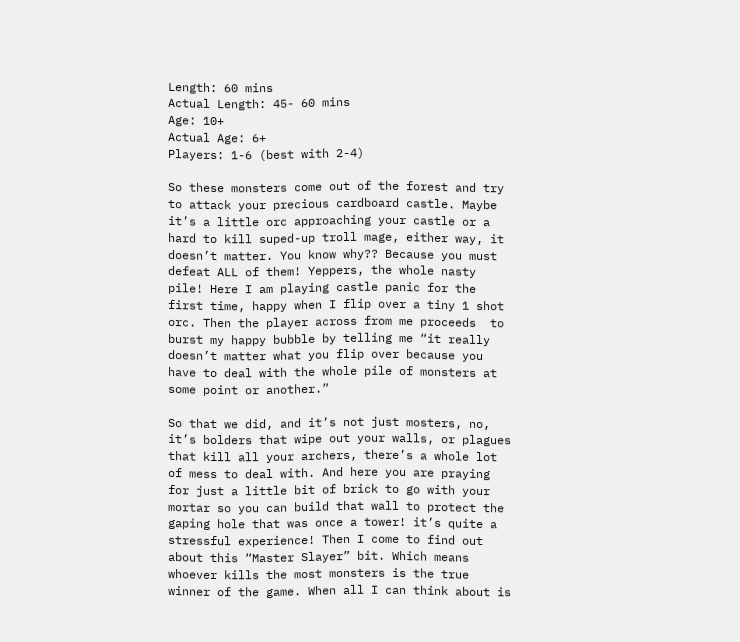Length: 60 mins
Actual Length: 45- 60 mins
Age: 10+
Actual Age: 6+
Players: 1-6 (best with 2-4)

So these monsters come out of the forest and try to attack your precious cardboard castle. Maybe it’s a little orc approaching your castle or a hard to kill suped-up troll mage, either way, it doesn’t matter. You know why?? Because you must defeat ALL of them! Yeppers, the whole nasty pile! Here I am playing castle panic for the first time, happy when I flip over a tiny 1 shot orc. Then the player across from me proceeds  to burst my happy bubble by telling me “it really doesn’t matter what you flip over because you have to deal with the whole pile of monsters at some point or another.”

So that we did, and it’s not just mosters, no, it’s bolders that wipe out your walls, or plagues that kill all your archers, there’s a whole lot of mess to deal with. And here you are praying for just a little bit of brick to go with your mortar so you can build that wall to protect the gaping hole that was once a tower! it’s quite a stressful experience! Then I come to find out about this “Master Slayer” bit. Which means whoever kills the most monsters is the true winner of the game. When all I can think about is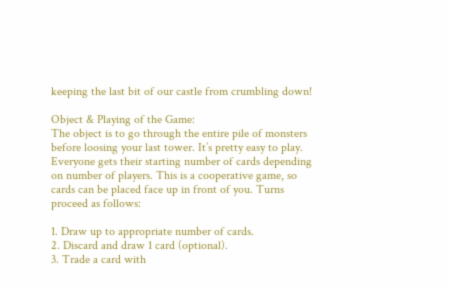keeping the last bit of our castle from crumbling down!

Object & Playing of the Game:
The object is to go through the entire pile of monsters before loosing your last tower. It’s pretty easy to play. Everyone gets their starting number of cards depending on number of players. This is a cooperative game, so cards can be placed face up in front of you. Turns proceed as follows:

1. Draw up to appropriate number of cards.
2. Discard and draw 1 card (optional).
3. Trade a card with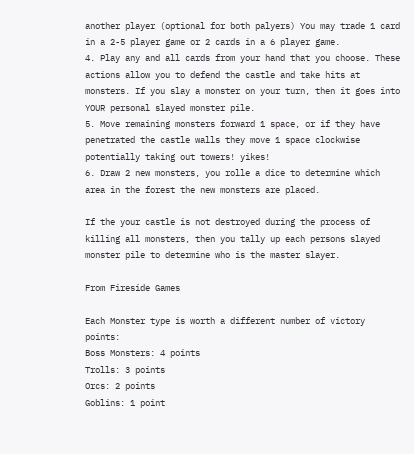another player (optional for both palyers) You may trade 1 card in a 2-5 player game or 2 cards in a 6 player game.
4. Play any and all cards from your hand that you choose. These actions allow you to defend the castle and take hits at monsters. If you slay a monster on your turn, then it goes into YOUR personal slayed monster pile.
5. Move remaining monsters forward 1 space, or if they have penetrated the castle walls they move 1 space clockwise potentially taking out towers! yikes!
6. Draw 2 new monsters, you rolle a dice to determine which area in the forest the new monsters are placed.

If the your castle is not destroyed during the process of killing all monsters, then you tally up each persons slayed monster pile to determine who is the master slayer.

From Fireside Games

Each Monster type is worth a different number of victory points:
Boss Monsters: 4 points
Trolls: 3 points
Orcs: 2 points
Goblins: 1 point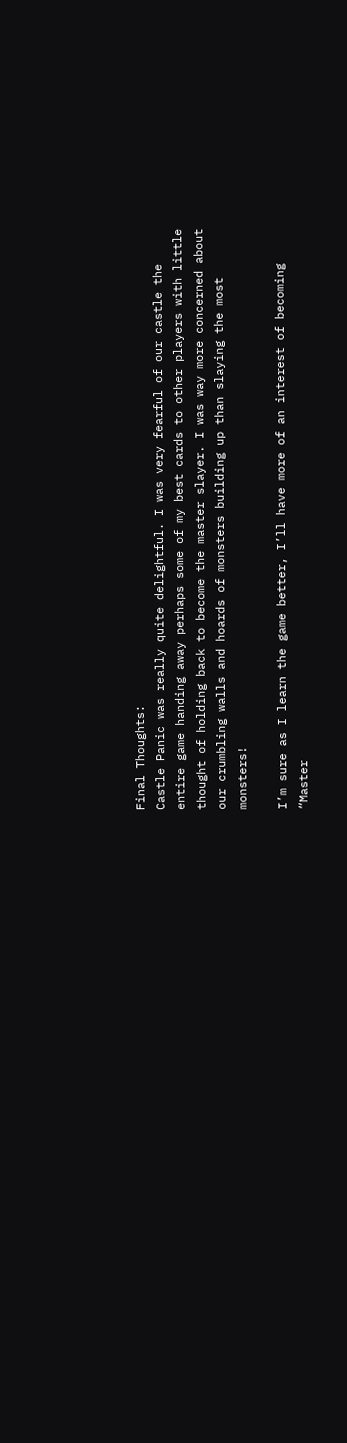Final Thoughts:
Castle Panic was really quite delightful. I was very fearful of our castle the entire game handing away perhaps some of my best cards to other players with little thought of holding back to become the master slayer. I was way more concerned about our crumbling walls and hoards of monsters building up than slaying the most monsters!

I’m sure as I learn the game better, I’ll have more of an interest of becoming “Master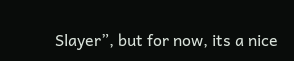Slayer”, but for now, its a nice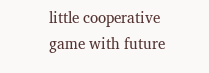little cooperative game with future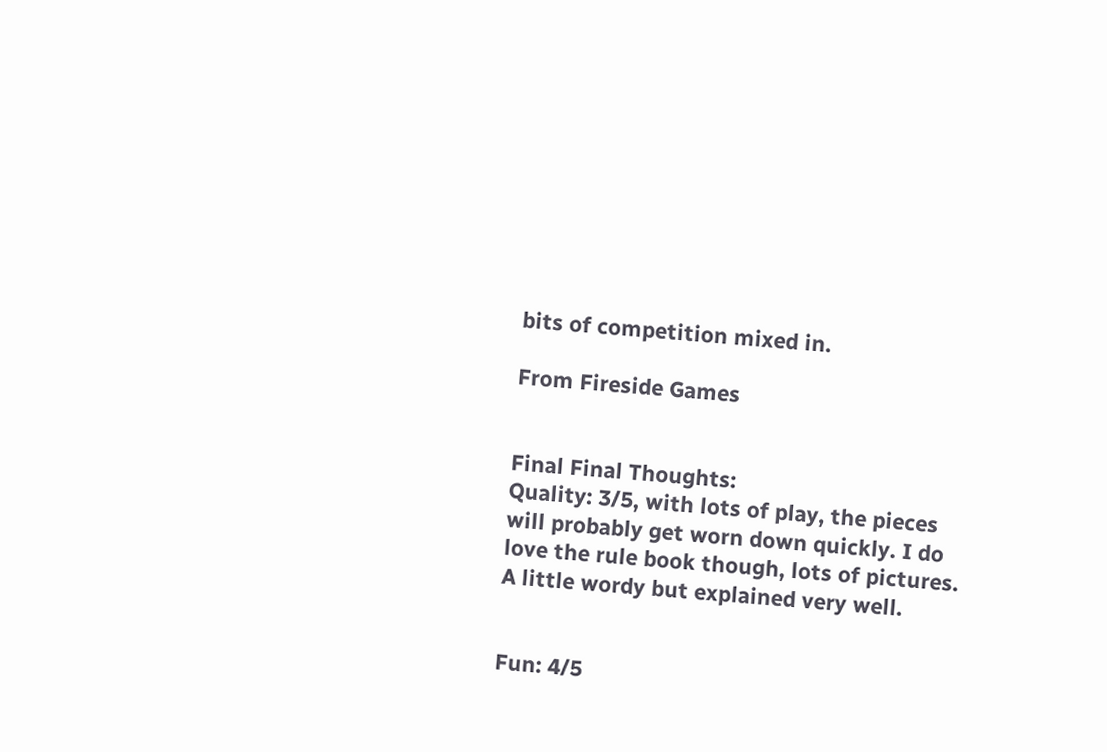bits of competition mixed in.

From Fireside Games


Final Final Thoughts:
Quality: 3/5, with lots of play, the pieces will probably get worn down quickly. I do love the rule book though, lots of pictures. A little wordy but explained very well.


Fun: 4/5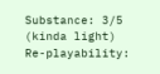Substance: 3/5 (kinda light)
Re-playability: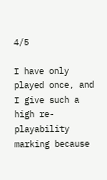4/5

I have only played once, and I give such a high re-playability marking because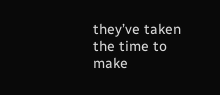they’ve taken the time to make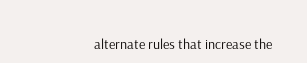alternate rules that increase the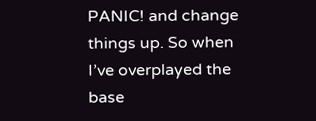PANIC! and change things up. So when I’ve overplayed the base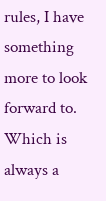rules, I have something more to look forward to. Which is always a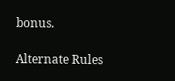bonus.

Alternate Rules